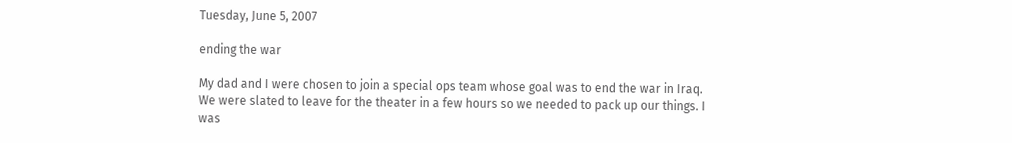Tuesday, June 5, 2007

ending the war

My dad and I were chosen to join a special ops team whose goal was to end the war in Iraq. We were slated to leave for the theater in a few hours so we needed to pack up our things. I was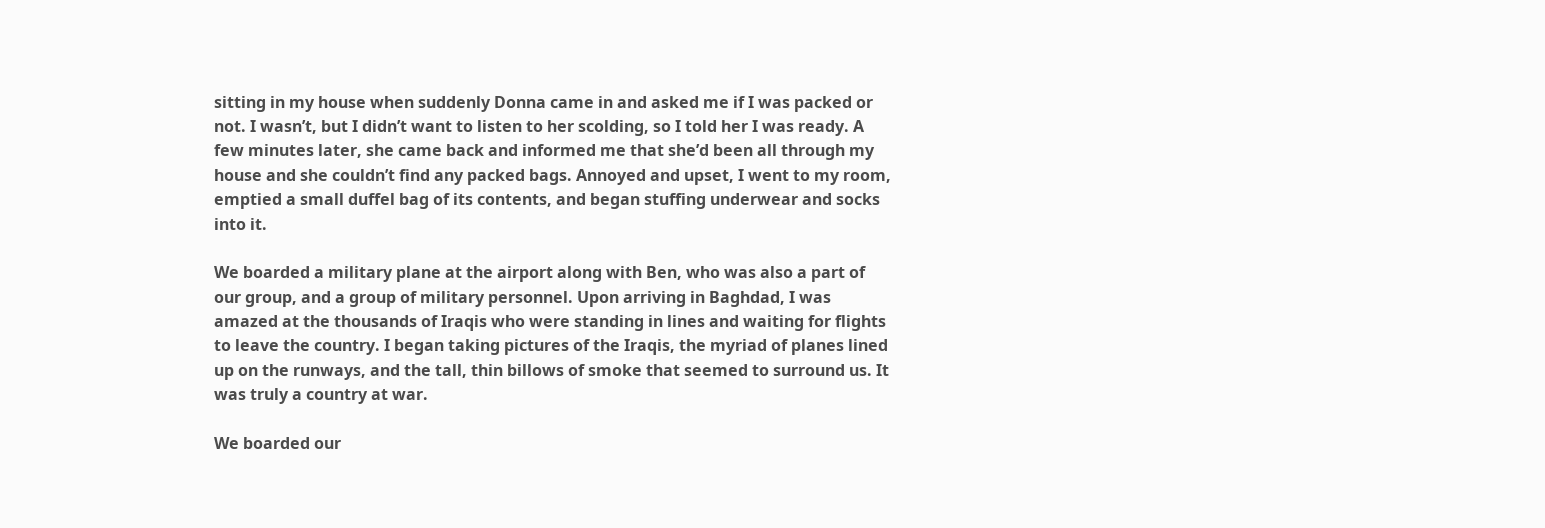sitting in my house when suddenly Donna came in and asked me if I was packed or not. I wasn’t, but I didn’t want to listen to her scolding, so I told her I was ready. A few minutes later, she came back and informed me that she’d been all through my house and she couldn’t find any packed bags. Annoyed and upset, I went to my room, emptied a small duffel bag of its contents, and began stuffing underwear and socks into it.

We boarded a military plane at the airport along with Ben, who was also a part of our group, and a group of military personnel. Upon arriving in Baghdad, I was amazed at the thousands of Iraqis who were standing in lines and waiting for flights to leave the country. I began taking pictures of the Iraqis, the myriad of planes lined up on the runways, and the tall, thin billows of smoke that seemed to surround us. It was truly a country at war.

We boarded our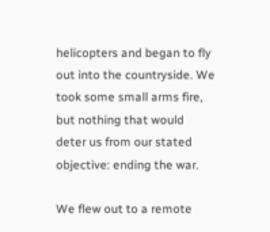helicopters and began to fly out into the countryside. We took some small arms fire, but nothing that would deter us from our stated objective: ending the war.

We flew out to a remote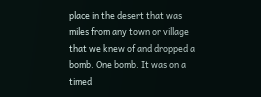place in the desert that was miles from any town or village that we knew of and dropped a bomb. One bomb. It was on a timed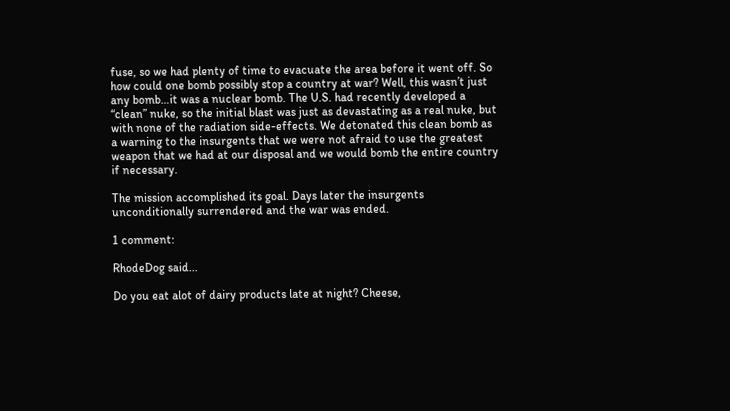fuse, so we had plenty of time to evacuate the area before it went off. So how could one bomb possibly stop a country at war? Well, this wasn’t just any bomb…it was a nuclear bomb. The U.S. had recently developed a “clean” nuke, so the initial blast was just as devastating as a real nuke, but with none of the radiation side-effects. We detonated this clean bomb as a warning to the insurgents that we were not afraid to use the greatest weapon that we had at our disposal and we would bomb the entire country if necessary.

The mission accomplished its goal. Days later the insurgents unconditionally surrendered and the war was ended.

1 comment:

RhodeDog said...

Do you eat alot of dairy products late at night? Cheese,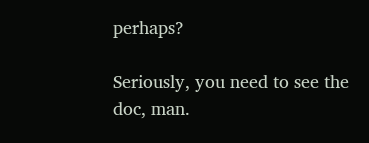perhaps?

Seriously, you need to see the doc, man.